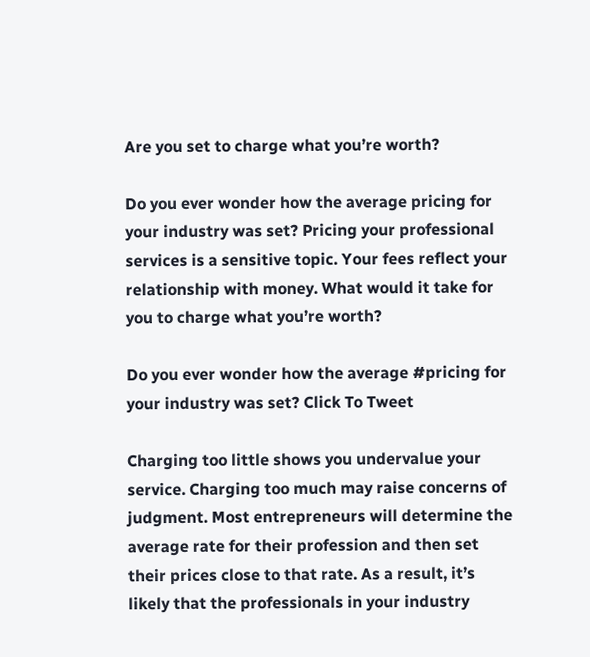Are you set to charge what you’re worth?

Do you ever wonder how the average pricing for your industry was set? Pricing your professional services is a sensitive topic. Your fees reflect your relationship with money. What would it take for you to charge what you’re worth?

Do you ever wonder how the average #pricing for your industry was set? Click To Tweet

Charging too little shows you undervalue your service. Charging too much may raise concerns of judgment. Most entrepreneurs will determine the average rate for their profession and then set their prices close to that rate. As a result, it’s likely that the professionals in your industry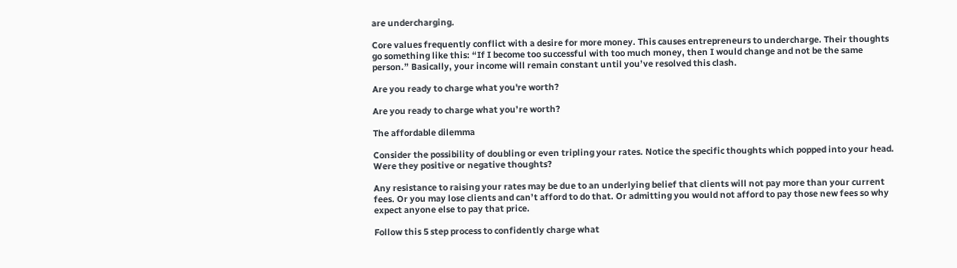are undercharging.

Core values frequently conflict with a desire for more money. This causes entrepreneurs to undercharge. Their thoughts go something like this: “If I become too successful with too much money, then I would change and not be the same person.” Basically, your income will remain constant until you’ve resolved this clash.

Are you ready to charge what you're worth?

Are you ready to charge what you’re worth?

The affordable dilemma

Consider the possibility of doubling or even tripling your rates. Notice the specific thoughts which popped into your head. Were they positive or negative thoughts?

Any resistance to raising your rates may be due to an underlying belief that clients will not pay more than your current fees. Or you may lose clients and can’t afford to do that. Or admitting you would not afford to pay those new fees so why expect anyone else to pay that price.

Follow this 5 step process to confidently charge what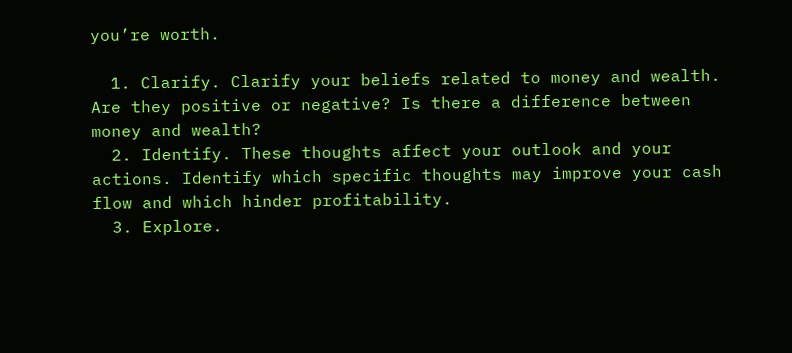you’re worth.

  1. Clarify. Clarify your beliefs related to money and wealth. Are they positive or negative? Is there a difference between money and wealth?
  2. Identify. These thoughts affect your outlook and your actions. Identify which specific thoughts may improve your cash flow and which hinder profitability.
  3. Explore.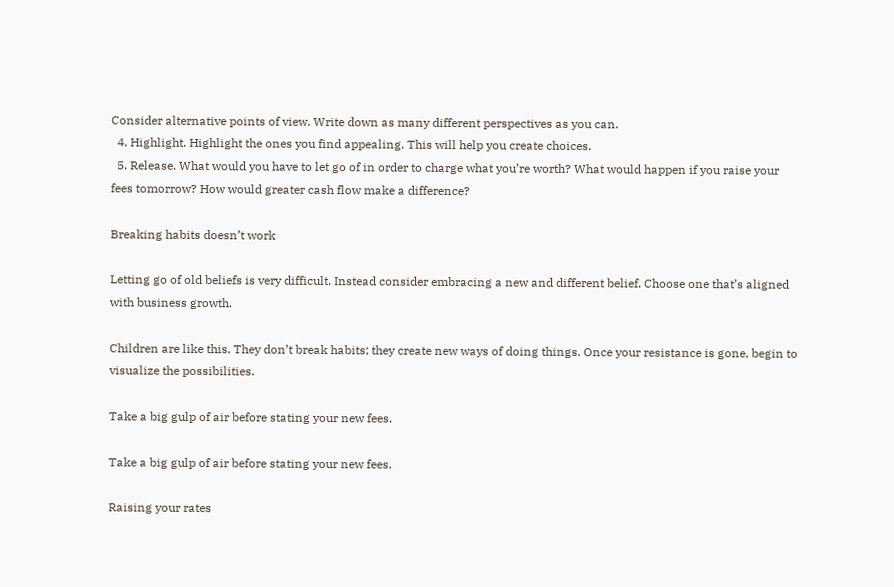Consider alternative points of view. Write down as many different perspectives as you can.
  4. Highlight. Highlight the ones you find appealing. This will help you create choices.
  5. Release. What would you have to let go of in order to charge what you’re worth? What would happen if you raise your fees tomorrow? How would greater cash flow make a difference?

Breaking habits doesn’t work

Letting go of old beliefs is very difficult. Instead consider embracing a new and different belief. Choose one that’s aligned with business growth.

Children are like this. They don’t break habits; they create new ways of doing things. Once your resistance is gone, begin to visualize the possibilities.

Take a big gulp of air before stating your new fees.

Take a big gulp of air before stating your new fees.

Raising your rates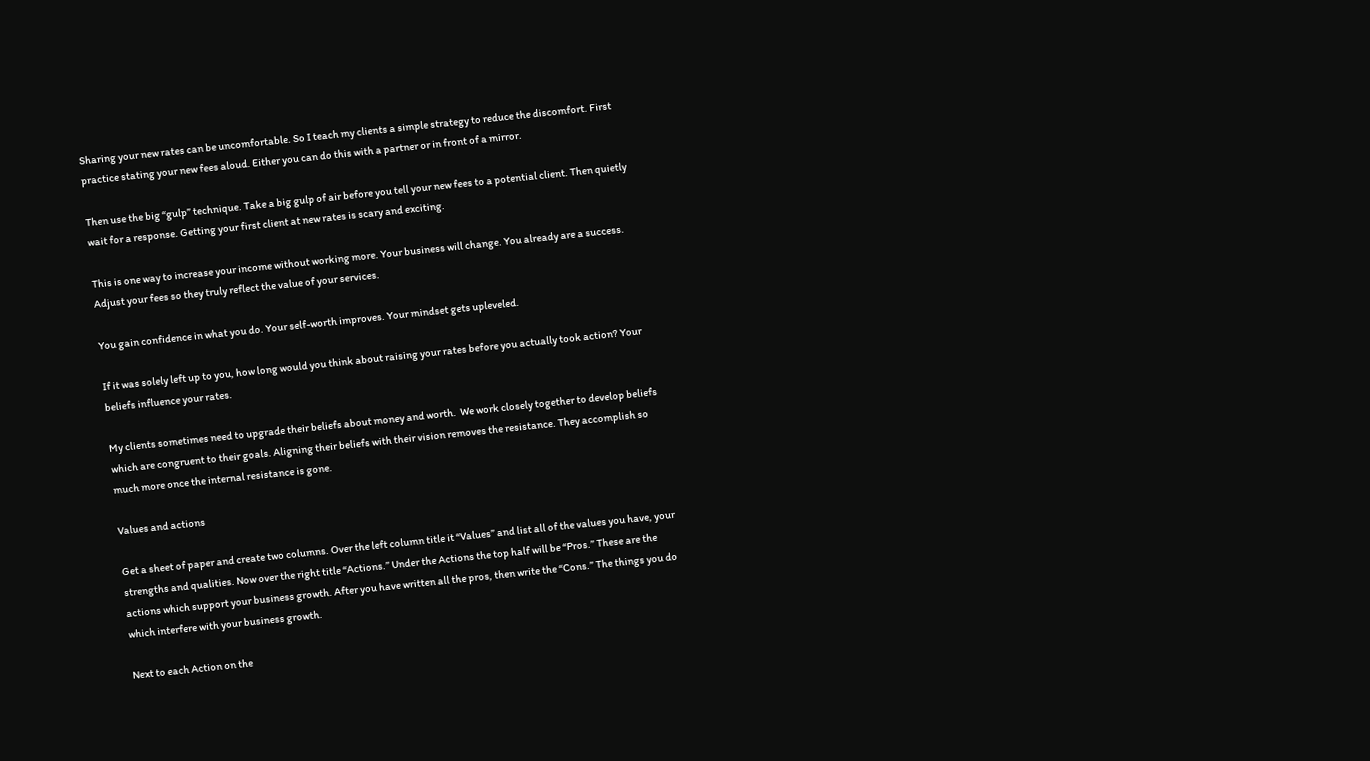Sharing your new rates can be uncomfortable. So I teach my clients a simple strategy to reduce the discomfort. First practice stating your new fees aloud. Either you can do this with a partner or in front of a mirror.

Then use the big “gulp” technique. Take a big gulp of air before you tell your new fees to a potential client. Then quietly wait for a response. Getting your first client at new rates is scary and exciting.

This is one way to increase your income without working more. Your business will change. You already are a success. Adjust your fees so they truly reflect the value of your services.

You gain confidence in what you do. Your self-worth improves. Your mindset gets upleveled.

If it was solely left up to you, how long would you think about raising your rates before you actually took action? Your beliefs influence your rates.

My clients sometimes need to upgrade their beliefs about money and worth.  We work closely together to develop beliefs which are congruent to their goals. Aligning their beliefs with their vision removes the resistance. They accomplish so much more once the internal resistance is gone.

Values and actions

Get a sheet of paper and create two columns. Over the left column title it “Values” and list all of the values you have, your strengths and qualities. Now over the right title “Actions.” Under the Actions the top half will be “Pros.” These are the actions which support your business growth. After you have written all the pros, then write the “Cons.” The things you do which interfere with your business growth.

Next to each Action on the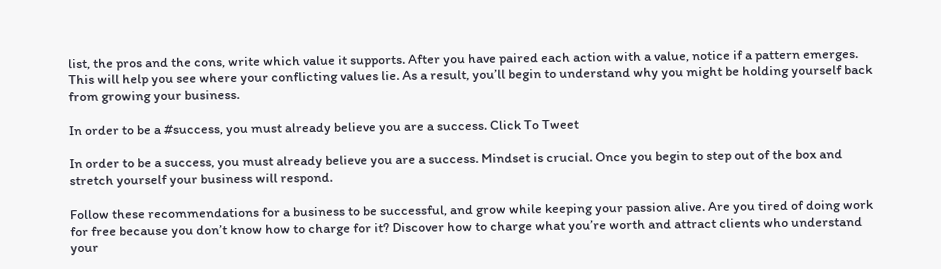list, the pros and the cons, write which value it supports. After you have paired each action with a value, notice if a pattern emerges. This will help you see where your conflicting values lie. As a result, you’ll begin to understand why you might be holding yourself back from growing your business.

In order to be a #success, you must already believe you are a success. Click To Tweet

In order to be a success, you must already believe you are a success. Mindset is crucial. Once you begin to step out of the box and stretch yourself your business will respond.

Follow these recommendations for a business to be successful, and grow while keeping your passion alive. Are you tired of doing work for free because you don’t know how to charge for it? Discover how to charge what you’re worth and attract clients who understand your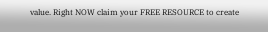value. Right NOW claim your FREE RESOURCE to create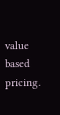value based pricing.